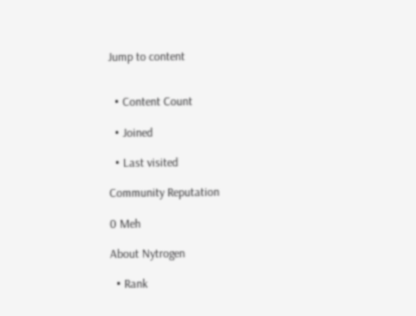Jump to content


  • Content Count

  • Joined

  • Last visited

Community Reputation

0 Meh

About Nytrogen

  • Rank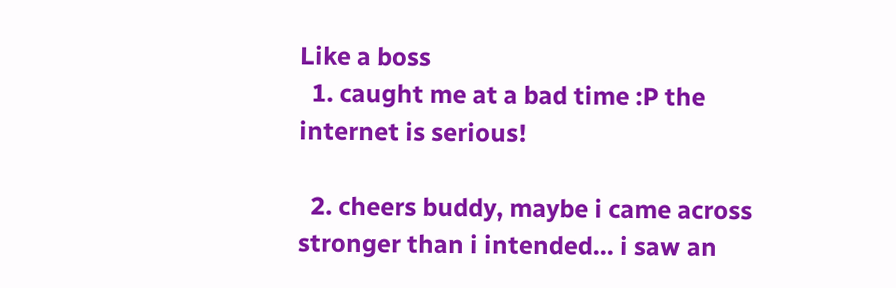Like a boss
  1. caught me at a bad time :P the internet is serious!

  2. cheers buddy, maybe i came across stronger than i intended... i saw an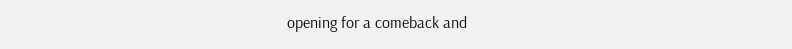opening for a comeback and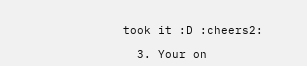took it :D :cheers2:

  3. Your on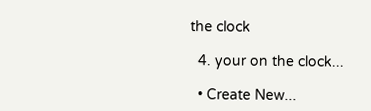the clock

  4. your on the clock...

  • Create New...